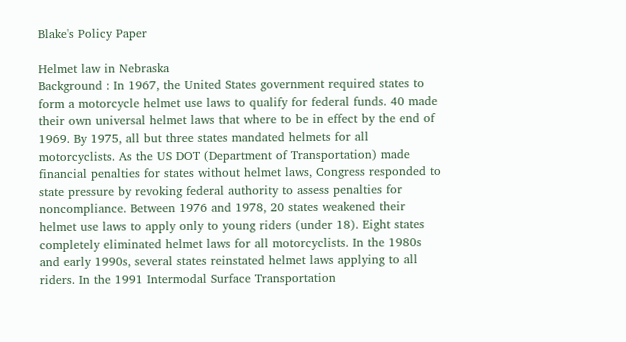Blake's Policy Paper

Helmet law in Nebraska
Background : In 1967, the United States government required states to form a motorcycle helmet use laws to qualify for federal funds. 40 made their own universal helmet laws that where to be in effect by the end of 1969. By 1975, all but three states mandated helmets for all motorcyclists. As the US DOT (Department of Transportation) made financial penalties for states without helmet laws, Congress responded to state pressure by revoking federal authority to assess penalties for noncompliance. Between 1976 and 1978, 20 states weakened their helmet use laws to apply only to young riders (under 18). Eight states completely eliminated helmet laws for all motorcyclists. In the 1980s and early 1990s, several states reinstated helmet laws applying to all riders. In the 1991 Intermodal Surface Transportation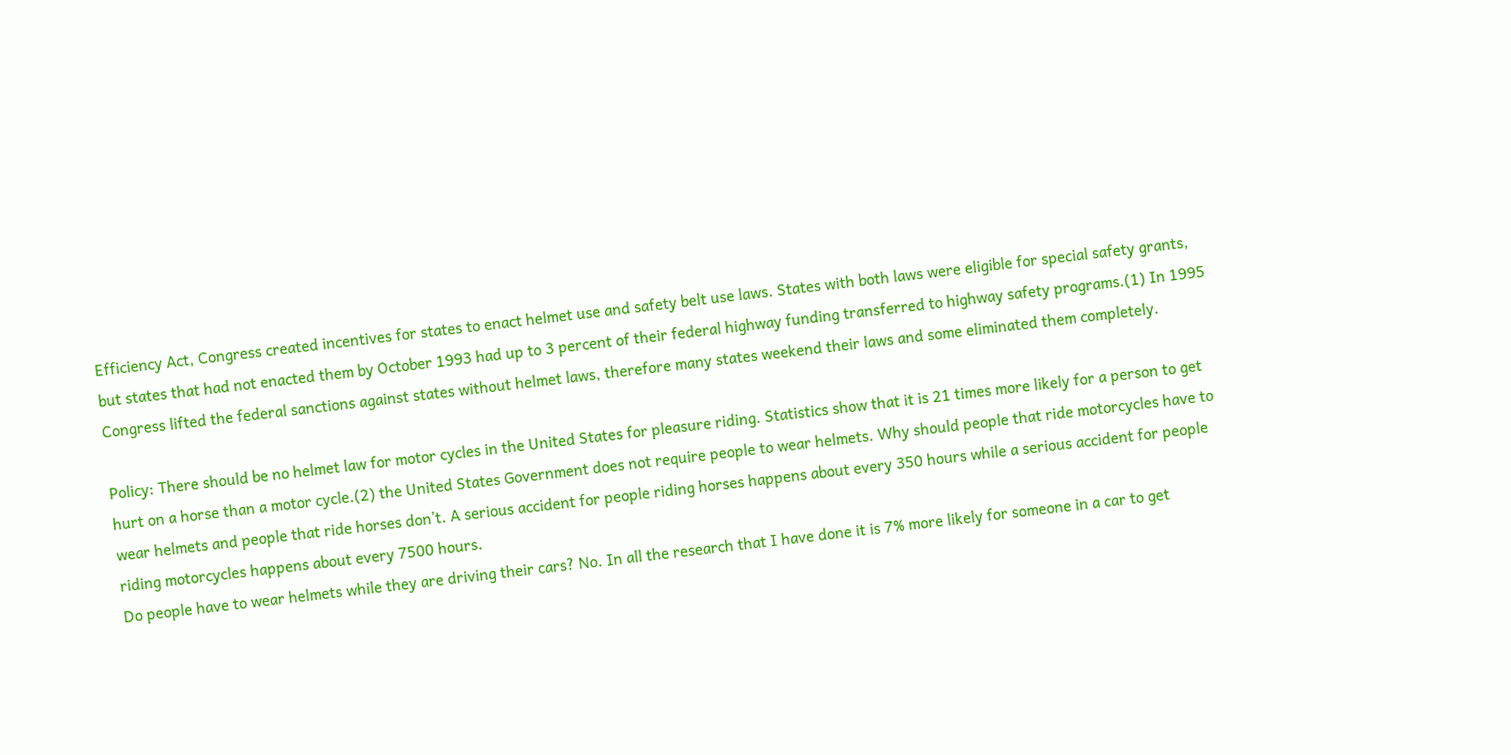Efficiency Act, Congress created incentives for states to enact helmet use and safety belt use laws. States with both laws were eligible for special safety grants, but states that had not enacted them by October 1993 had up to 3 percent of their federal highway funding transferred to highway safety programs.(1) In 1995 Congress lifted the federal sanctions against states without helmet laws, therefore many states weekend their laws and some eliminated them completely.

Policy: There should be no helmet law for motor cycles in the United States for pleasure riding. Statistics show that it is 21 times more likely for a person to get hurt on a horse than a motor cycle.(2) the United States Government does not require people to wear helmets. Why should people that ride motorcycles have to wear helmets and people that ride horses don’t. A serious accident for people riding horses happens about every 350 hours while a serious accident for people riding motorcycles happens about every 7500 hours.
Do people have to wear helmets while they are driving their cars? No. In all the research that I have done it is 7% more likely for someone in a car to get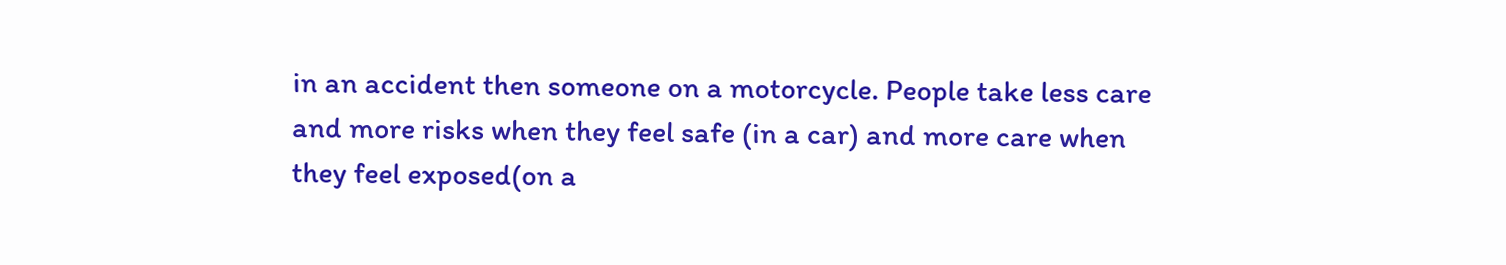in an accident then someone on a motorcycle. People take less care and more risks when they feel safe (in a car) and more care when they feel exposed(on a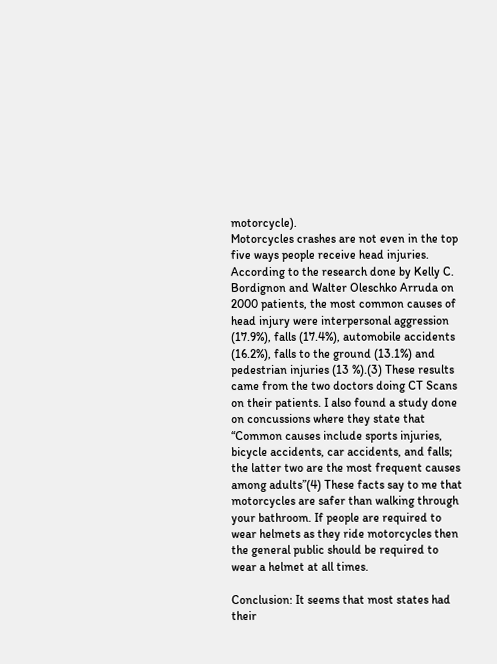motorcycle).
Motorcycles crashes are not even in the top five ways people receive head injuries. According to the research done by Kelly C. Bordignon and Walter Oleschko Arruda on 2000 patients, the most common causes of head injury were interpersonal aggression (17.9%), falls (17.4%), automobile accidents (16.2%), falls to the ground (13.1%) and pedestrian injuries (13 %).(3) These results came from the two doctors doing CT Scans on their patients. I also found a study done on concussions where they state that “Common causes include sports injuries, bicycle accidents, car accidents, and falls; the latter two are the most frequent causes among adults”(4) These facts say to me that motorcycles are safer than walking through your bathroom. If people are required to wear helmets as they ride motorcycles then the general public should be required to wear a helmet at all times.

Conclusion: It seems that most states had their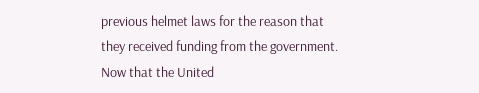previous helmet laws for the reason that they received funding from the government. Now that the United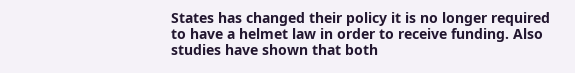States has changed their policy it is no longer required to have a helmet law in order to receive funding. Also studies have shown that both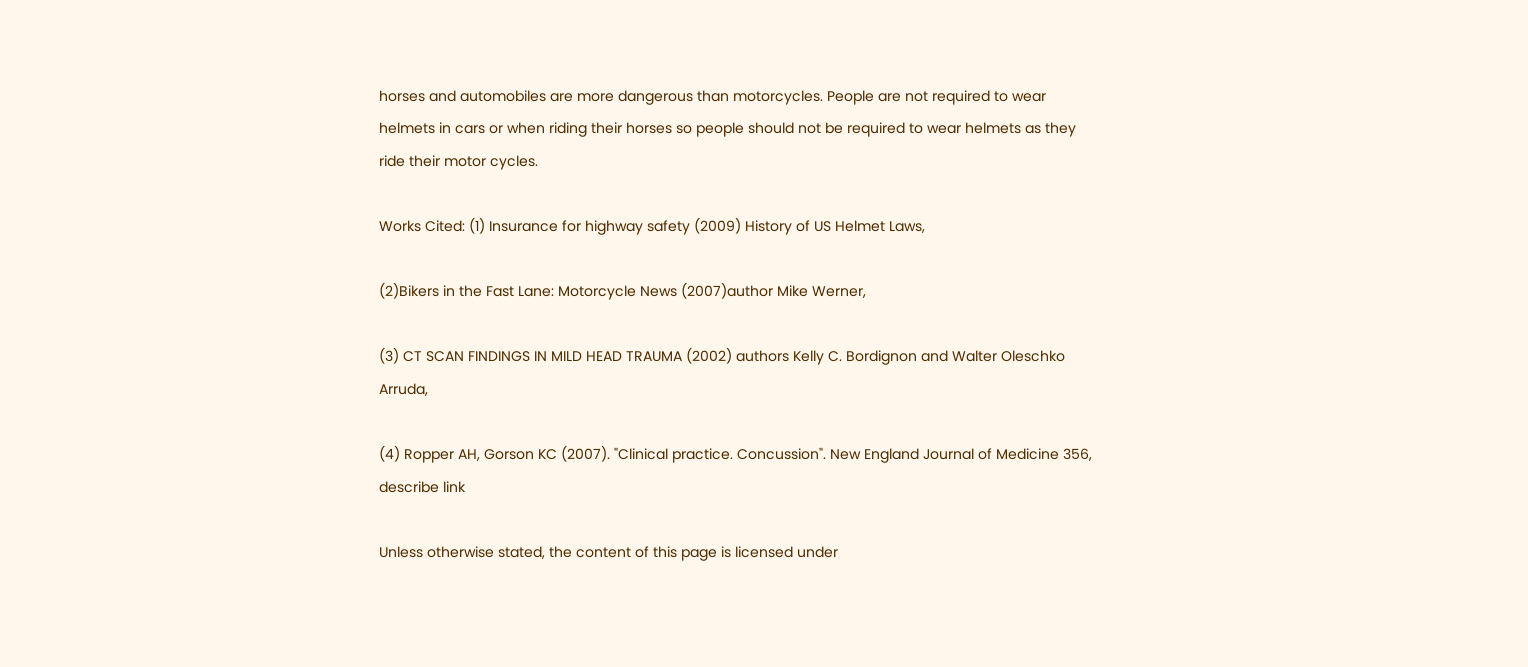horses and automobiles are more dangerous than motorcycles. People are not required to wear helmets in cars or when riding their horses so people should not be required to wear helmets as they ride their motor cycles.

Works Cited: (1) Insurance for highway safety (2009) History of US Helmet Laws,

(2)Bikers in the Fast Lane: Motorcycle News (2007)author Mike Werner,

(3) CT SCAN FINDINGS IN MILD HEAD TRAUMA (2002) authors Kelly C. Bordignon and Walter Oleschko Arruda,

(4) Ropper AH, Gorson KC (2007). "Clinical practice. Concussion". New England Journal of Medicine 356,
describe link

Unless otherwise stated, the content of this page is licensed under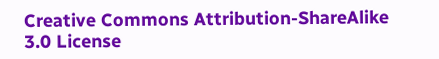Creative Commons Attribution-ShareAlike 3.0 License